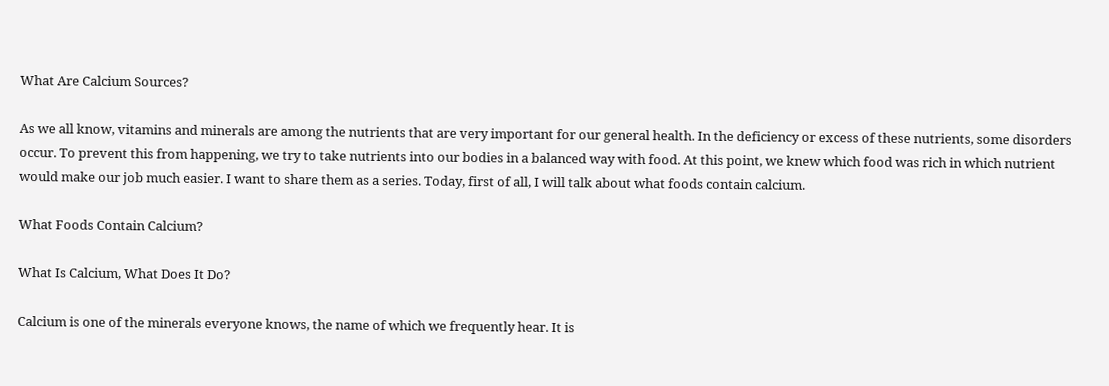What Are Calcium Sources?

As we all know, vitamins and minerals are among the nutrients that are very important for our general health. In the deficiency or excess of these nutrients, some disorders occur. To prevent this from happening, we try to take nutrients into our bodies in a balanced way with food. At this point, we knew which food was rich in which nutrient would make our job much easier. I want to share them as a series. Today, first of all, I will talk about what foods contain calcium.

What Foods Contain Calcium?

What Is Calcium, What Does It Do?

Calcium is one of the minerals everyone knows, the name of which we frequently hear. It is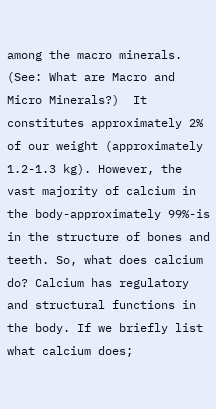among the macro minerals. (See: What are Macro and Micro Minerals?)  It constitutes approximately 2% of our weight (approximately 1.2-1.3 kg). However, the vast majority of calcium in the body-approximately 99%-is in the structure of bones and teeth. So, what does calcium do? Calcium has regulatory and structural functions in the body. If we briefly list what calcium does;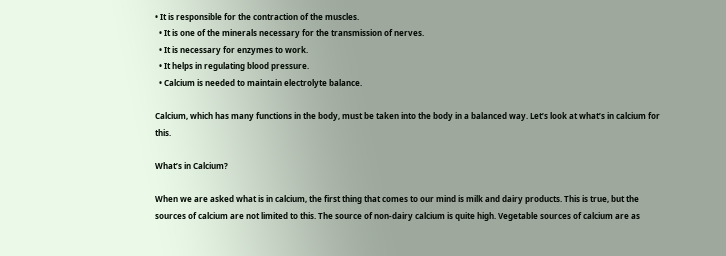• It is responsible for the contraction of the muscles.
  • It is one of the minerals necessary for the transmission of nerves.
  • It is necessary for enzymes to work.
  • It helps in regulating blood pressure.
  • Calcium is needed to maintain electrolyte balance.

Calcium, which has many functions in the body, must be taken into the body in a balanced way. Let’s look at what’s in calcium for this.

What’s in Calcium?

When we are asked what is in calcium, the first thing that comes to our mind is milk and dairy products. This is true, but the sources of calcium are not limited to this. The source of non-dairy calcium is quite high. Vegetable sources of calcium are as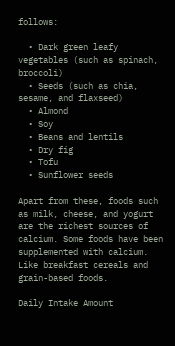follows:

  • Dark green leafy vegetables (such as spinach, broccoli)
  • Seeds (such as chia, sesame, and flaxseed)
  • Almond
  • Soy
  • Beans and lentils
  • Dry fig
  • Tofu
  • Sunflower seeds

Apart from these, foods such as milk, cheese, and yogurt are the richest sources of calcium. Some foods have been supplemented with calcium. Like breakfast cereals and grain-based foods.

Daily Intake Amount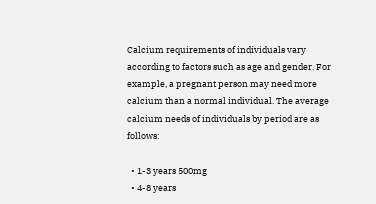Calcium requirements of individuals vary according to factors such as age and gender. For example, a pregnant person may need more calcium than a normal individual. The average calcium needs of individuals by period are as follows:

  • 1-3 years 500mg
  • 4-8 years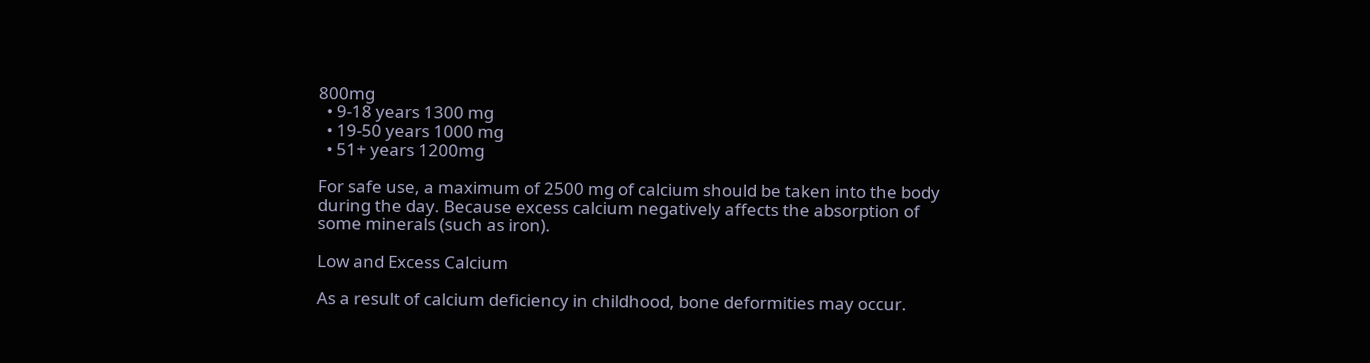800mg
  • 9-18 years 1300 mg
  • 19-50 years 1000 mg
  • 51+ years 1200mg

For safe use, a maximum of 2500 mg of calcium should be taken into the body during the day. Because excess calcium negatively affects the absorption of some minerals (such as iron).

Low and Excess Calcium

As a result of calcium deficiency in childhood, bone deformities may occur.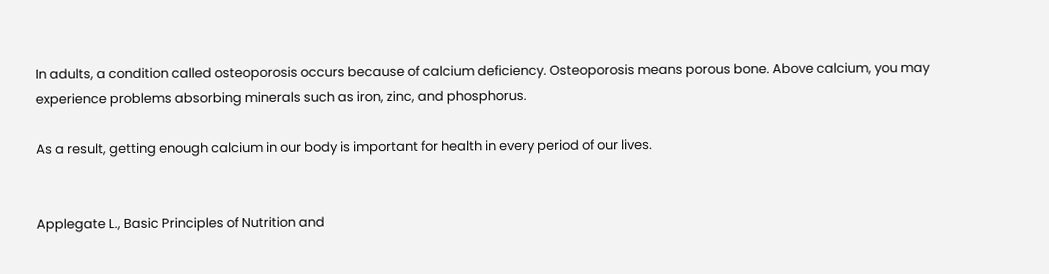In adults, a condition called osteoporosis occurs because of calcium deficiency. Osteoporosis means porous bone. Above calcium, you may experience problems absorbing minerals such as iron, zinc, and phosphorus.

As a result, getting enough calcium in our body is important for health in every period of our lives.


Applegate L., Basic Principles of Nutrition and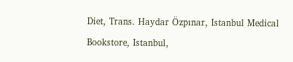Diet, Trans. Haydar Özpınar, Istanbul Medical Bookstore, Istanbul,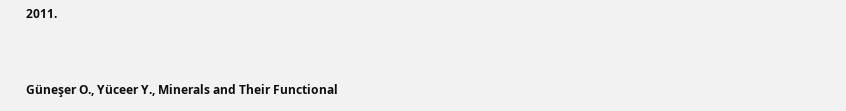2011.


Güneşer O., Yüceer Y., Minerals and Their Functional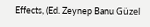Effects, (Ed. Zeynep Banu Güzel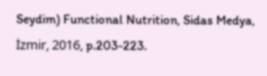Seydim) Functional Nutrition, Sidas Medya, İzmir, 2016, p.203-223.